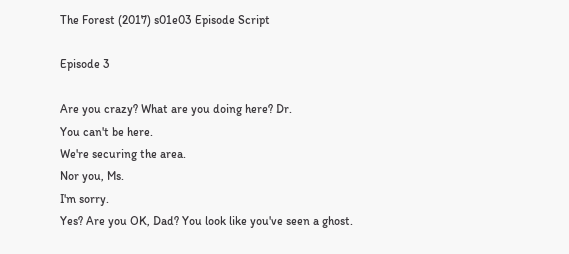The Forest (2017) s01e03 Episode Script

Episode 3

Are you crazy? What are you doing here? Dr.
You can't be here.
We're securing the area.
Nor you, Ms.
I'm sorry.
Yes? Are you OK, Dad? You look like you've seen a ghost.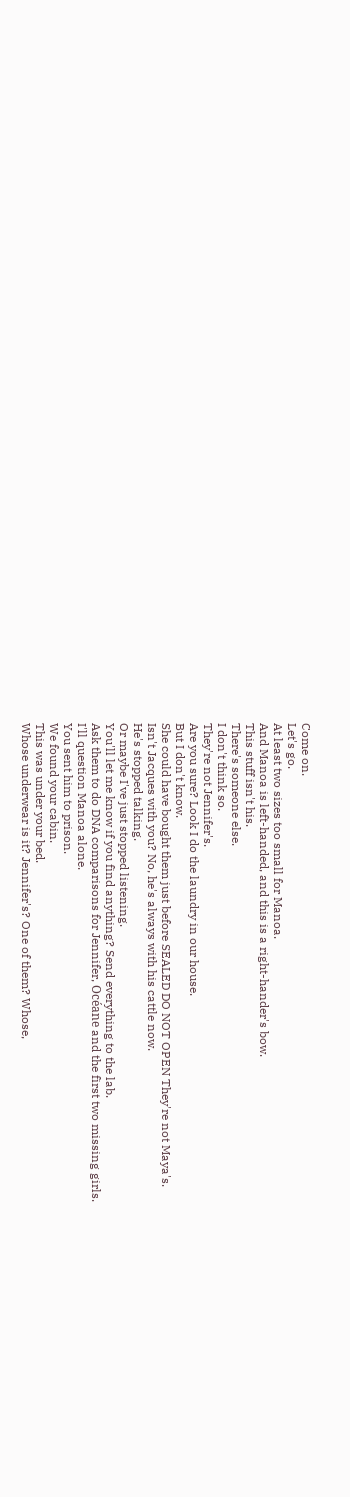Come on.
Let's go.
At least two sizes too small for Manoa.
And Manoa is left-handed, and this is a right-hander's bow.
This stuff isn't his.
There's someone else.
I don't think so.
They're not Jennifer's.
Are you sure? Look I do the laundry in our house.
But I don't know.
She could have bought them just before SEALED DO NOT OPEN They're not Maya's.
Isn't Jacques with you? No, he's always with his cattle now.
He's stopped talking.
Or maybe I've just stopped listening.
You'll let me know if you find anything? Send everything to the lab.
Ask them to do DNA comparisons for Jennifer, Océane and the first two missing girls.
I'll question Manoa alone.
You sent him to prison.
We found your cabin.
This was under your bed.
Whose underwear is it? Jennifer's? One of them? Whose,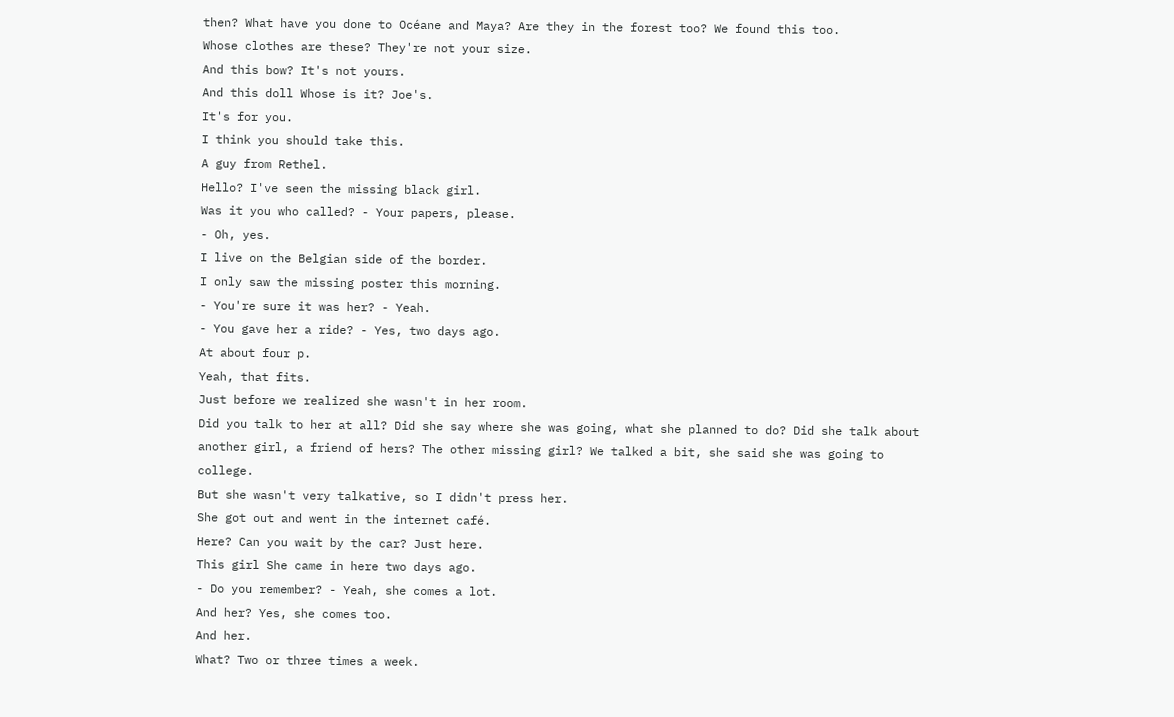then? What have you done to Océane and Maya? Are they in the forest too? We found this too.
Whose clothes are these? They're not your size.
And this bow? It's not yours.
And this doll Whose is it? Joe's.
It's for you.
I think you should take this.
A guy from Rethel.
Hello? I've seen the missing black girl.
Was it you who called? - Your papers, please.
- Oh, yes.
I live on the Belgian side of the border.
I only saw the missing poster this morning.
- You're sure it was her? - Yeah.
- You gave her a ride? - Yes, two days ago.
At about four p.
Yeah, that fits.
Just before we realized she wasn't in her room.
Did you talk to her at all? Did she say where she was going, what she planned to do? Did she talk about another girl, a friend of hers? The other missing girl? We talked a bit, she said she was going to college.
But she wasn't very talkative, so I didn't press her.
She got out and went in the internet café.
Here? Can you wait by the car? Just here.
This girl She came in here two days ago.
- Do you remember? - Yeah, she comes a lot.
And her? Yes, she comes too.
And her.
What? Two or three times a week.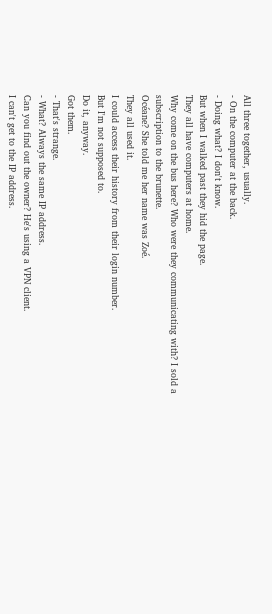All three together, usually.
- On the computer at the back.
- Doing what? I don't know.
But when I walked past they hid the page.
They all have computers at home.
Why come on the bus here? Who were they communicating with? I sold a subscription to the brunette.
Océane? She told me her name was Zoé.
They all used it.
I could access their history from their login number.
But I'm not supposed to.
Do it, anyway.
Got them.
- That's strange.
- What? Always the same IP address.
Can you find out the owner? He's using a VPN client.
I can't get to the IP address.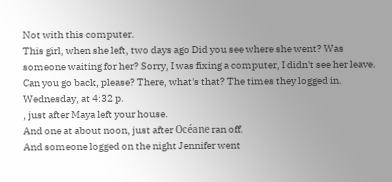Not with this computer.
This girl, when she left, two days ago Did you see where she went? Was someone waiting for her? Sorry, I was fixing a computer, I didn't see her leave.
Can you go back, please? There, what's that? The times they logged in.
Wednesday, at 4:32 p.
, just after Maya left your house.
And one at about noon, just after Océane ran off.
And someone logged on the night Jennifer went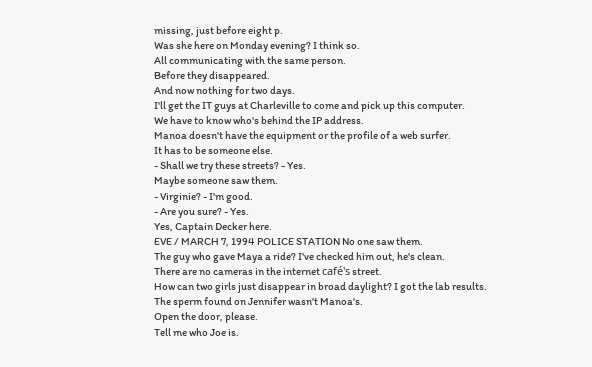missing, just before eight p.
Was she here on Monday evening? I think so.
All communicating with the same person.
Before they disappeared.
And now nothing for two days.
I'll get the IT guys at Charleville to come and pick up this computer.
We have to know who's behind the IP address.
Manoa doesn't have the equipment or the profile of a web surfer.
It has to be someone else.
- Shall we try these streets? - Yes.
Maybe someone saw them.
- Virginie? - I'm good.
- Are you sure? - Yes.
Yes, Captain Decker here.
EVE / MARCH 7, 1994 POLICE STATION No one saw them.
The guy who gave Maya a ride? I've checked him out, he's clean.
There are no cameras in the internet café's street.
How can two girls just disappear in broad daylight? I got the lab results.
The sperm found on Jennifer wasn't Manoa's.
Open the door, please.
Tell me who Joe is.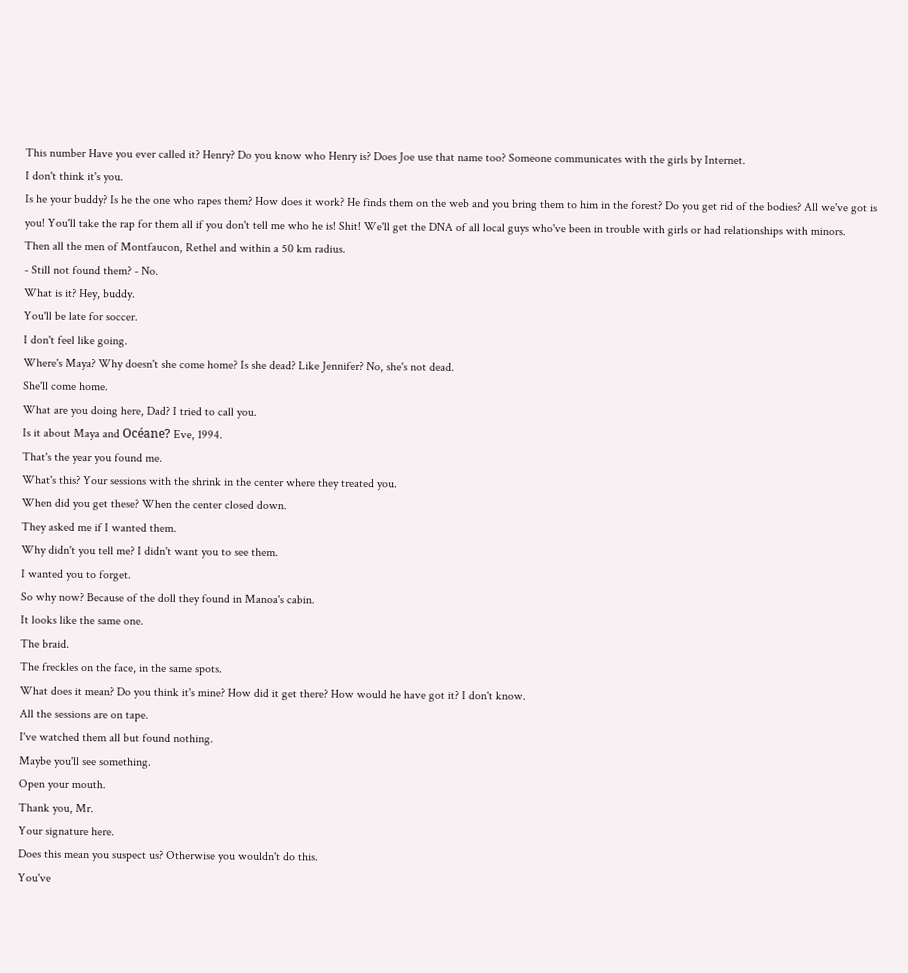This number Have you ever called it? Henry? Do you know who Henry is? Does Joe use that name too? Someone communicates with the girls by Internet.
I don't think it's you.
Is he your buddy? Is he the one who rapes them? How does it work? He finds them on the web and you bring them to him in the forest? Do you get rid of the bodies? All we've got is you! You'll take the rap for them all if you don't tell me who he is! Shit! We'll get the DNA of all local guys who've been in trouble with girls or had relationships with minors.
Then all the men of Montfaucon, Rethel and within a 50 km radius.
- Still not found them? - No.
What is it? Hey, buddy.
You'll be late for soccer.
I don't feel like going.
Where's Maya? Why doesn't she come home? Is she dead? Like Jennifer? No, she's not dead.
She'll come home.
What are you doing here, Dad? I tried to call you.
Is it about Maya and Océane? Eve, 1994.
That's the year you found me.
What's this? Your sessions with the shrink in the center where they treated you.
When did you get these? When the center closed down.
They asked me if I wanted them.
Why didn't you tell me? I didn't want you to see them.
I wanted you to forget.
So why now? Because of the doll they found in Manoa's cabin.
It looks like the same one.
The braid.
The freckles on the face, in the same spots.
What does it mean? Do you think it's mine? How did it get there? How would he have got it? I don't know.
All the sessions are on tape.
I've watched them all but found nothing.
Maybe you'll see something.
Open your mouth.
Thank you, Mr.
Your signature here.
Does this mean you suspect us? Otherwise you wouldn't do this.
You've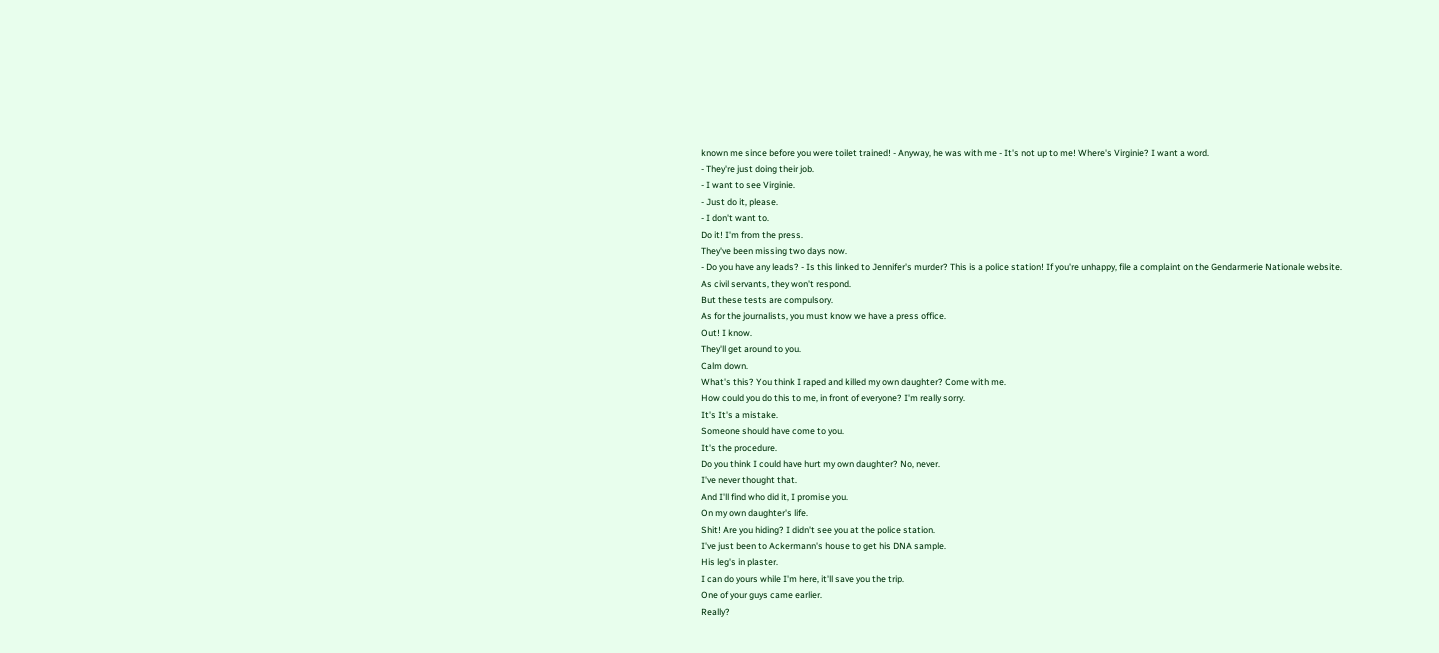known me since before you were toilet trained! - Anyway, he was with me - It's not up to me! Where's Virginie? I want a word.
- They're just doing their job.
- I want to see Virginie.
- Just do it, please.
- I don't want to.
Do it! I'm from the press.
They've been missing two days now.
- Do you have any leads? - Is this linked to Jennifer's murder? This is a police station! If you're unhappy, file a complaint on the Gendarmerie Nationale website.
As civil servants, they won't respond.
But these tests are compulsory.
As for the journalists, you must know we have a press office.
Out! I know.
They'll get around to you.
Calm down.
What's this? You think I raped and killed my own daughter? Come with me.
How could you do this to me, in front of everyone? I'm really sorry.
It's It's a mistake.
Someone should have come to you.
It's the procedure.
Do you think I could have hurt my own daughter? No, never.
I've never thought that.
And I'll find who did it, I promise you.
On my own daughter's life.
Shit! Are you hiding? I didn't see you at the police station.
I've just been to Ackermann's house to get his DNA sample.
His leg's in plaster.
I can do yours while I'm here, it'll save you the trip.
One of your guys came earlier.
Really?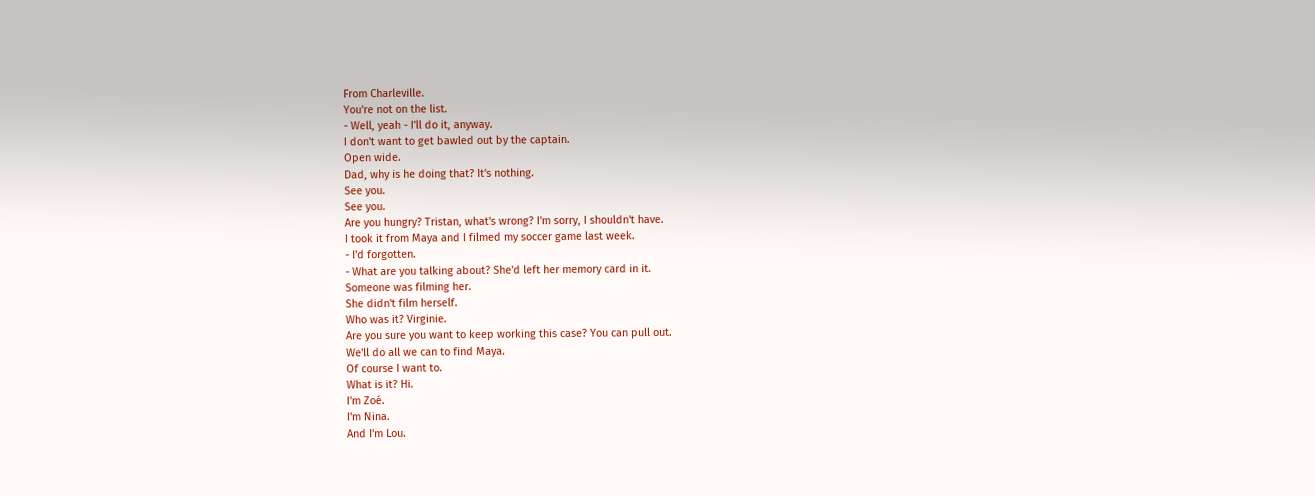From Charleville.
You're not on the list.
- Well, yeah - I'll do it, anyway.
I don't want to get bawled out by the captain.
Open wide.
Dad, why is he doing that? It's nothing.
See you.
See you.
Are you hungry? Tristan, what's wrong? I'm sorry, I shouldn't have.
I took it from Maya and I filmed my soccer game last week.
- I'd forgotten.
- What are you talking about? She'd left her memory card in it.
Someone was filming her.
She didn't film herself.
Who was it? Virginie.
Are you sure you want to keep working this case? You can pull out.
We'll do all we can to find Maya.
Of course I want to.
What is it? Hi.
I'm Zoé.
I'm Nina.
And I'm Lou.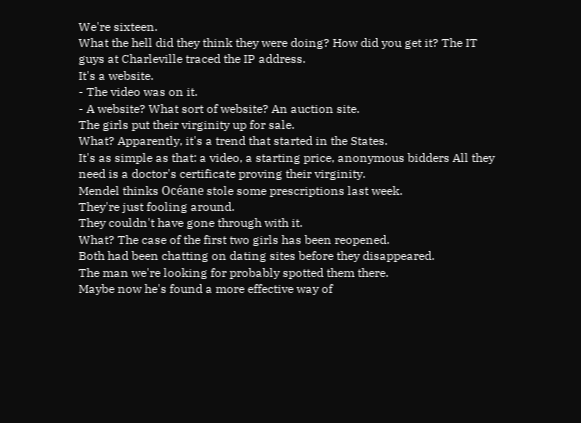We're sixteen.
What the hell did they think they were doing? How did you get it? The IT guys at Charleville traced the IP address.
It's a website.
- The video was on it.
- A website? What sort of website? An auction site.
The girls put their virginity up for sale.
What? Apparently, it's a trend that started in the States.
It's as simple as that: a video, a starting price, anonymous bidders All they need is a doctor's certificate proving their virginity.
Mendel thinks Océane stole some prescriptions last week.
They're just fooling around.
They couldn't have gone through with it.
What? The case of the first two girls has been reopened.
Both had been chatting on dating sites before they disappeared.
The man we're looking for probably spotted them there.
Maybe now he's found a more effective way of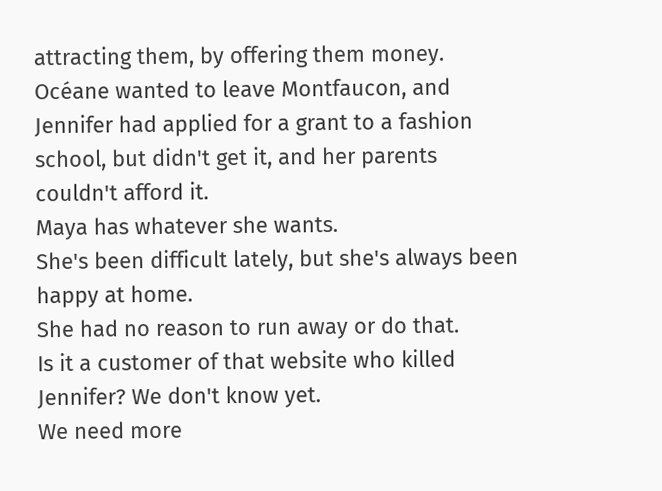attracting them, by offering them money.
Océane wanted to leave Montfaucon, and Jennifer had applied for a grant to a fashion school, but didn't get it, and her parents couldn't afford it.
Maya has whatever she wants.
She's been difficult lately, but she's always been happy at home.
She had no reason to run away or do that.
Is it a customer of that website who killed Jennifer? We don't know yet.
We need more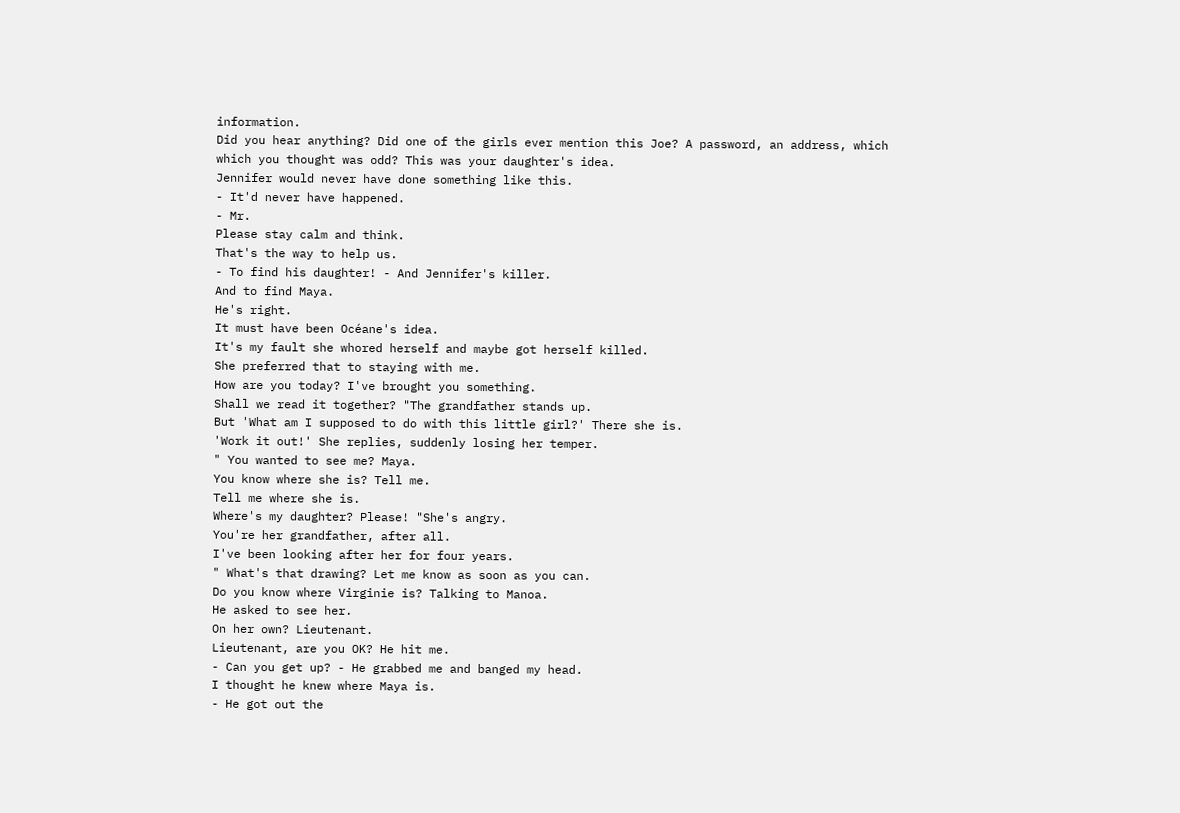information.
Did you hear anything? Did one of the girls ever mention this Joe? A password, an address, which which you thought was odd? This was your daughter's idea.
Jennifer would never have done something like this.
- It'd never have happened.
- Mr.
Please stay calm and think.
That's the way to help us.
- To find his daughter! - And Jennifer's killer.
And to find Maya.
He's right.
It must have been Océane's idea.
It's my fault she whored herself and maybe got herself killed.
She preferred that to staying with me.
How are you today? I've brought you something.
Shall we read it together? "The grandfather stands up.
But 'What am I supposed to do with this little girl?' There she is.
'Work it out!' She replies, suddenly losing her temper.
" You wanted to see me? Maya.
You know where she is? Tell me.
Tell me where she is.
Where's my daughter? Please! "She's angry.
You're her grandfather, after all.
I've been looking after her for four years.
" What's that drawing? Let me know as soon as you can.
Do you know where Virginie is? Talking to Manoa.
He asked to see her.
On her own? Lieutenant.
Lieutenant, are you OK? He hit me.
- Can you get up? - He grabbed me and banged my head.
I thought he knew where Maya is.
- He got out the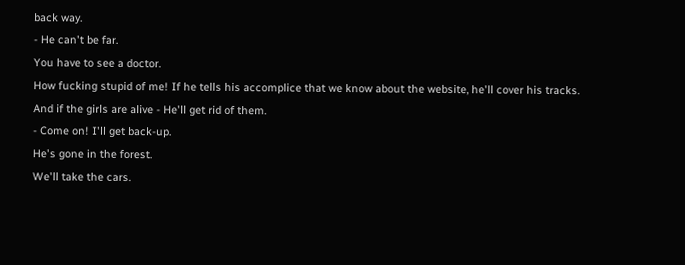back way.
- He can't be far.
You have to see a doctor.
How fucking stupid of me! If he tells his accomplice that we know about the website, he'll cover his tracks.
And if the girls are alive - He'll get rid of them.
- Come on! I'll get back-up.
He's gone in the forest.
We'll take the cars.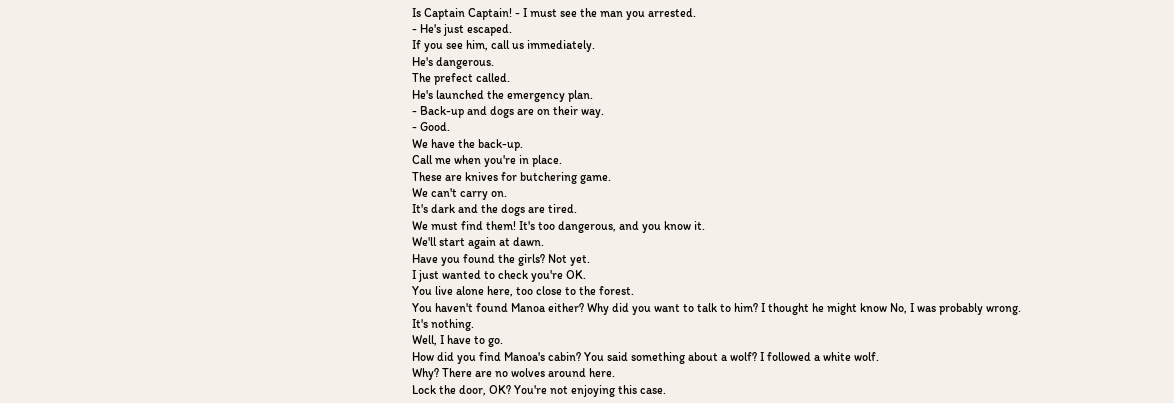Is Captain Captain! - I must see the man you arrested.
- He's just escaped.
If you see him, call us immediately.
He's dangerous.
The prefect called.
He's launched the emergency plan.
- Back-up and dogs are on their way.
- Good.
We have the back-up.
Call me when you're in place.
These are knives for butchering game.
We can't carry on.
It's dark and the dogs are tired.
We must find them! It's too dangerous, and you know it.
We'll start again at dawn.
Have you found the girls? Not yet.
I just wanted to check you're OK.
You live alone here, too close to the forest.
You haven't found Manoa either? Why did you want to talk to him? I thought he might know No, I was probably wrong.
It's nothing.
Well, I have to go.
How did you find Manoa's cabin? You said something about a wolf? I followed a white wolf.
Why? There are no wolves around here.
Lock the door, OK? You're not enjoying this case.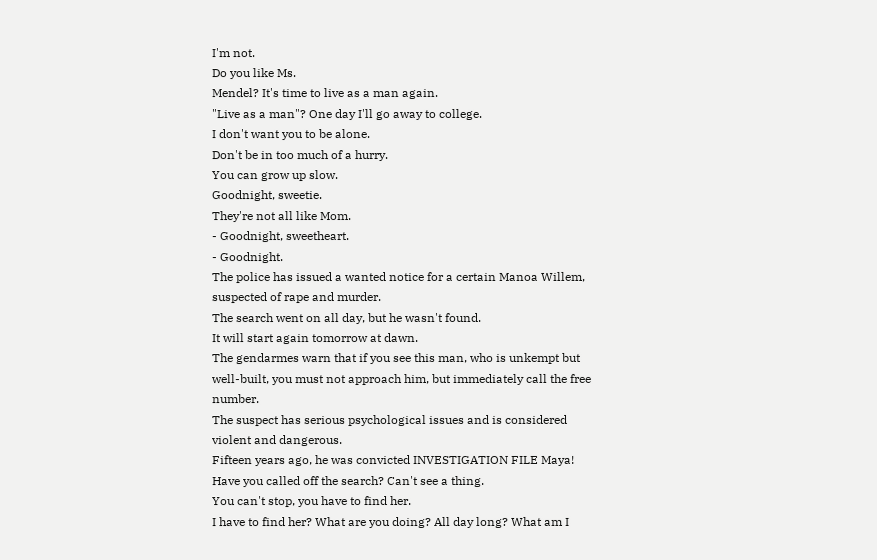I'm not.
Do you like Ms.
Mendel? It's time to live as a man again.
"Live as a man"? One day I'll go away to college.
I don't want you to be alone.
Don't be in too much of a hurry.
You can grow up slow.
Goodnight, sweetie.
They're not all like Mom.
- Goodnight, sweetheart.
- Goodnight.
The police has issued a wanted notice for a certain Manoa Willem, suspected of rape and murder.
The search went on all day, but he wasn't found.
It will start again tomorrow at dawn.
The gendarmes warn that if you see this man, who is unkempt but well-built, you must not approach him, but immediately call the free number.
The suspect has serious psychological issues and is considered violent and dangerous.
Fifteen years ago, he was convicted INVESTIGATION FILE Maya! Have you called off the search? Can't see a thing.
You can't stop, you have to find her.
I have to find her? What are you doing? All day long? What am I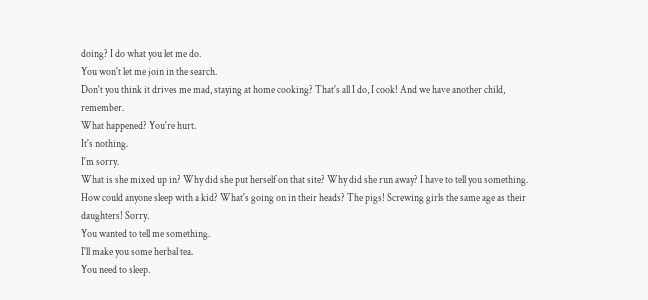doing? I do what you let me do.
You won't let me join in the search.
Don't you think it drives me mad, staying at home cooking? That's all I do, I cook! And we have another child, remember.
What happened? You're hurt.
It's nothing.
I'm sorry.
What is she mixed up in? Why did she put herself on that site? Why did she run away? I have to tell you something.
How could anyone sleep with a kid? What's going on in their heads? The pigs! Screwing girls the same age as their daughters! Sorry.
You wanted to tell me something.
I'll make you some herbal tea.
You need to sleep.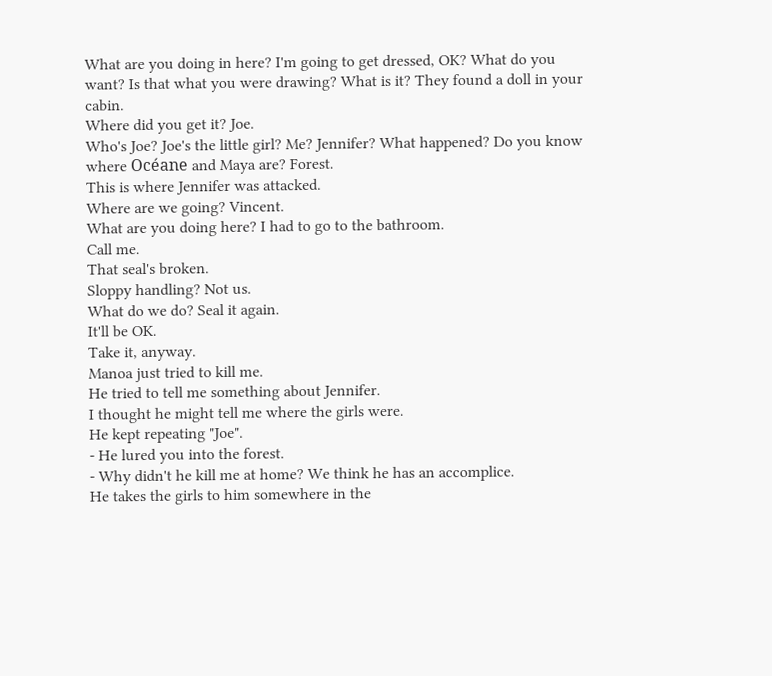What are you doing in here? I'm going to get dressed, OK? What do you want? Is that what you were drawing? What is it? They found a doll in your cabin.
Where did you get it? Joe.
Who's Joe? Joe's the little girl? Me? Jennifer? What happened? Do you know where Océane and Maya are? Forest.
This is where Jennifer was attacked.
Where are we going? Vincent.
What are you doing here? I had to go to the bathroom.
Call me.
That seal's broken.
Sloppy handling? Not us.
What do we do? Seal it again.
It'll be OK.
Take it, anyway.
Manoa just tried to kill me.
He tried to tell me something about Jennifer.
I thought he might tell me where the girls were.
He kept repeating "Joe".
- He lured you into the forest.
- Why didn't he kill me at home? We think he has an accomplice.
He takes the girls to him somewhere in the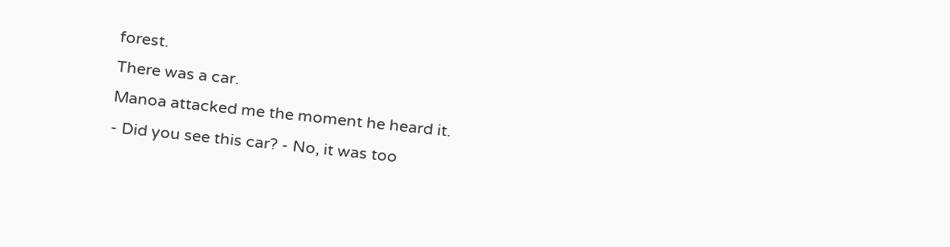forest.
There was a car.
Manoa attacked me the moment he heard it.
- Did you see this car? - No, it was too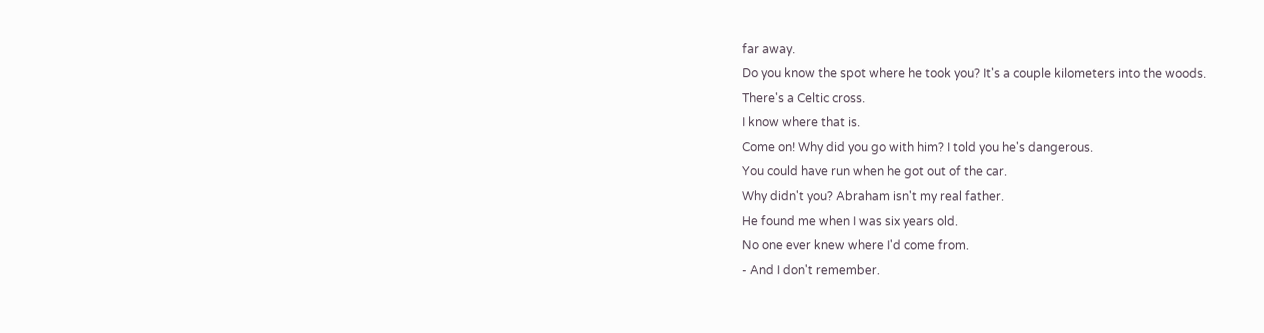far away.
Do you know the spot where he took you? It's a couple kilometers into the woods.
There's a Celtic cross.
I know where that is.
Come on! Why did you go with him? I told you he's dangerous.
You could have run when he got out of the car.
Why didn't you? Abraham isn't my real father.
He found me when I was six years old.
No one ever knew where I'd come from.
- And I don't remember.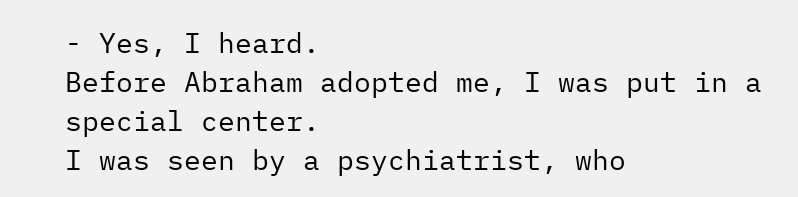- Yes, I heard.
Before Abraham adopted me, I was put in a special center.
I was seen by a psychiatrist, who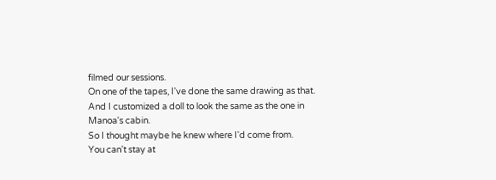filmed our sessions.
On one of the tapes, I've done the same drawing as that.
And I customized a doll to look the same as the one in Manoa's cabin.
So I thought maybe he knew where I'd come from.
You can't stay at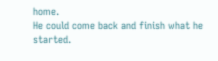home.
He could come back and finish what he started.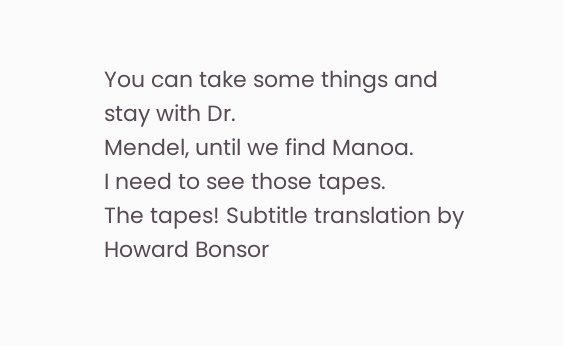You can take some things and stay with Dr.
Mendel, until we find Manoa.
I need to see those tapes.
The tapes! Subtitle translation by Howard Bonsor